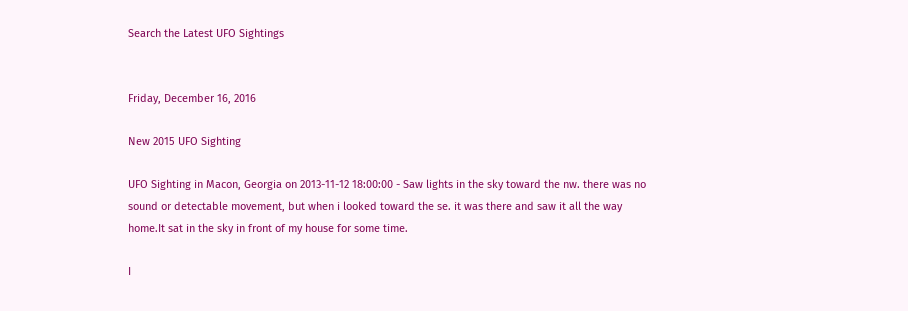Search the Latest UFO Sightings


Friday, December 16, 2016

New 2015 UFO Sighting

UFO Sighting in Macon, Georgia on 2013-11-12 18:00:00 - Saw lights in the sky toward the nw. there was no sound or detectable movement, but when i looked toward the se. it was there and saw it all the way home.It sat in the sky in front of my house for some time.

I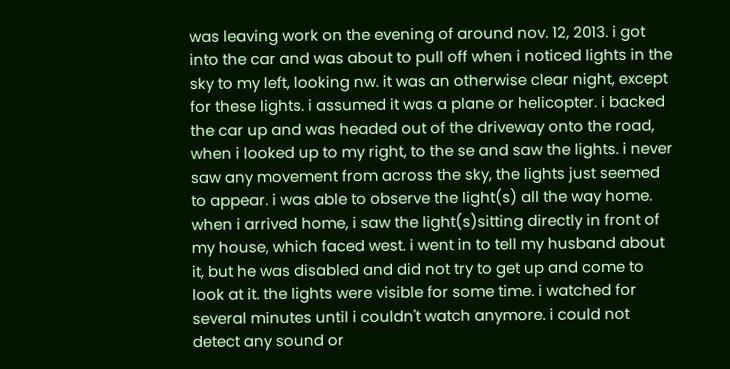was leaving work on the evening of around nov. 12, 2013. i got into the car and was about to pull off when i noticed lights in the sky to my left, looking nw. it was an otherwise clear night, except for these lights. i assumed it was a plane or helicopter. i backed the car up and was headed out of the driveway onto the road, when i looked up to my right, to the se and saw the lights. i never saw any movement from across the sky, the lights just seemed to appear. i was able to observe the light(s) all the way home. when i arrived home, i saw the light(s)sitting directly in front of my house, which faced west. i went in to tell my husband about it, but he was disabled and did not try to get up and come to look at it. the lights were visible for some time. i watched for several minutes until i couldn't watch anymore. i could not detect any sound or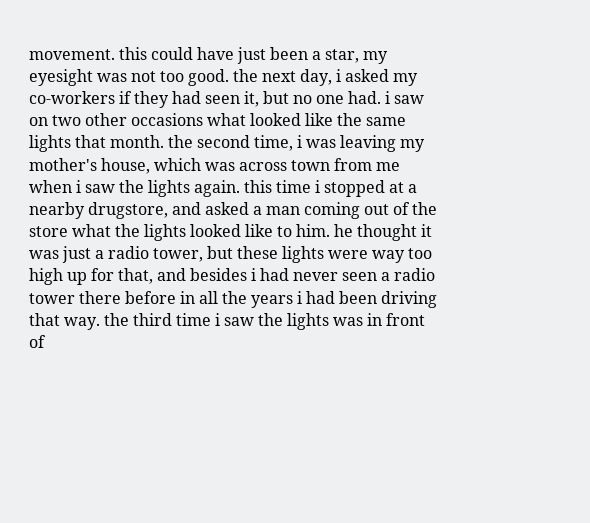movement. this could have just been a star, my eyesight was not too good. the next day, i asked my co-workers if they had seen it, but no one had. i saw on two other occasions what looked like the same lights that month. the second time, i was leaving my mother's house, which was across town from me when i saw the lights again. this time i stopped at a nearby drugstore, and asked a man coming out of the store what the lights looked like to him. he thought it was just a radio tower, but these lights were way too high up for that, and besides i had never seen a radio tower there before in all the years i had been driving that way. the third time i saw the lights was in front of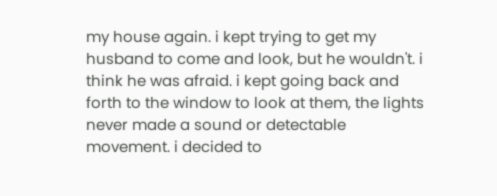my house again. i kept trying to get my husband to come and look, but he wouldn't. i think he was afraid. i kept going back and forth to the window to look at them, the lights never made a sound or detectable movement. i decided to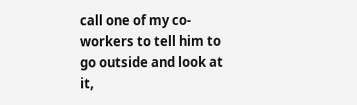call one of my co-workers to tell him to go outside and look at it,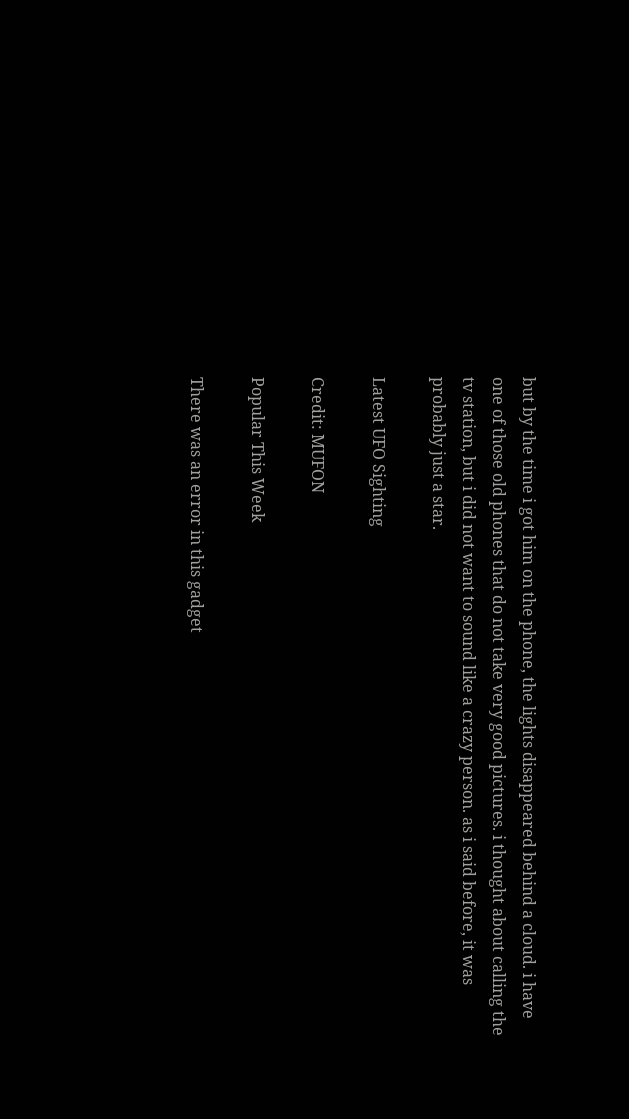but by the time i got him on the phone, the lights disappeared behind a cloud. i have one of those old phones that do not take very good pictures. i thought about calling the tv station, but i did not want to sound like a crazy person. as i said before, it was probably just a star.

Latest UFO Sighting

Credit: MUFON

Popular This Week

There was an error in this gadget